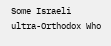Some Israeli ultra-Orthodox Who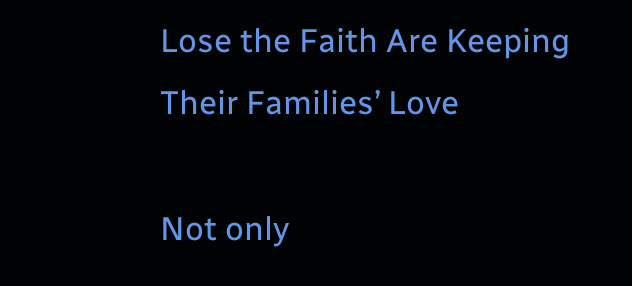Lose the Faith Are Keeping Their Families’ Love

Not only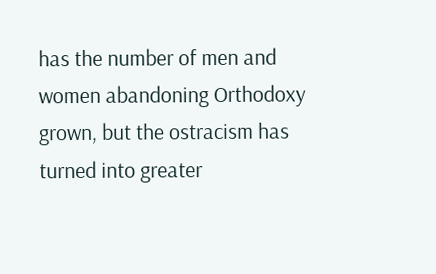has the number of men and women abandoning Orthodoxy grown, but the ostracism has turned into greater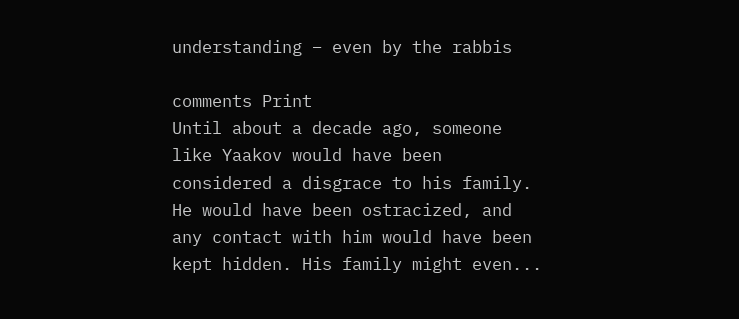understanding – even by the rabbis

comments Print
Until about a decade ago, someone like Yaakov would have been considered a disgrace to his family. He would have been ostracized, and any contact with him would have been kept hidden. His family might even...